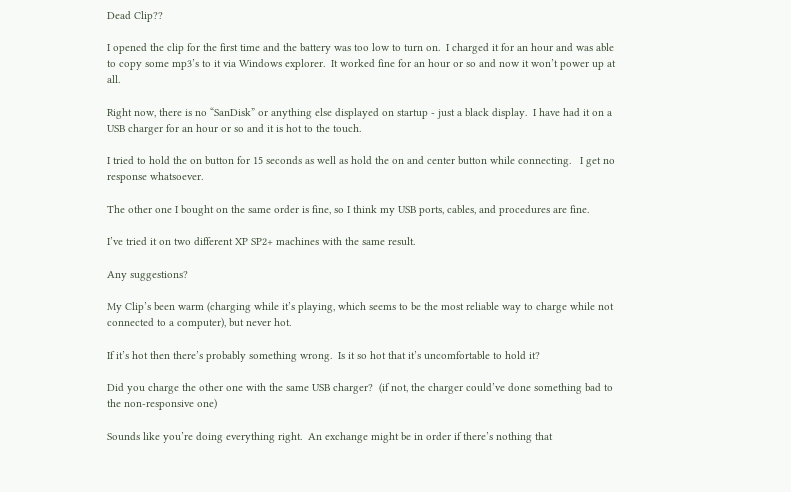Dead Clip??

I opened the clip for the first time and the battery was too low to turn on.  I charged it for an hour and was able to copy some mp3’s to it via Windows explorer.  It worked fine for an hour or so and now it won’t power up at all.

Right now, there is no “SanDisk” or anything else displayed on startup - just a black display.  I have had it on a USB charger for an hour or so and it is hot to the touch.

I tried to hold the on button for 15 seconds as well as hold the on and center button while connecting.   I get no response whatsoever.

The other one I bought on the same order is fine, so I think my USB ports, cables, and procedures are fine.

I’ve tried it on two different XP SP2+ machines with the same result.

Any suggestions?

My Clip’s been warm (charging while it’s playing, which seems to be the most reliable way to charge while not connected to a computer), but never hot.

If it’s hot then there’s probably something wrong.  Is it so hot that it’s uncomfortable to hold it?

Did you charge the other one with the same USB charger?  (if not, the charger could’ve done something bad to the non-responsive one)

Sounds like you’re doing everything right.  An exchange might be in order if there’s nothing that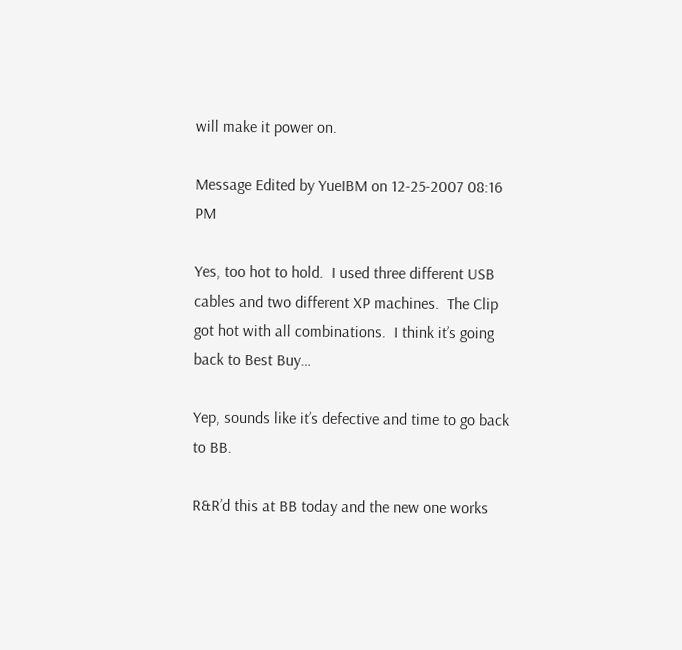will make it power on.

Message Edited by YueIBM on 12-25-2007 08:16 PM

Yes, too hot to hold.  I used three different USB cables and two different XP machines.  The Clip got hot with all combinations.  I think it’s going back to Best Buy…

Yep, sounds like it’s defective and time to go back to BB.

R&R’d this at BB today and the new one works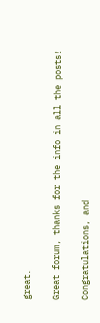great.

Great forum, thanks for the info in all the posts!

Congratulations, and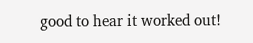good to hear it worked out!